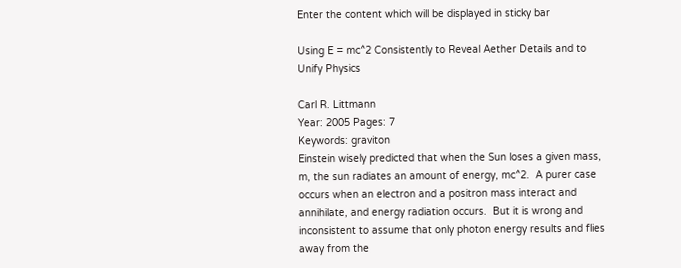Enter the content which will be displayed in sticky bar

Using E = mc^2 Consistently to Reveal Aether Details and to Unify Physics

Carl R. Littmann
Year: 2005 Pages: 7
Keywords: graviton
Einstein wisely predicted that when the Sun loses a given mass, m, the sun radiates an amount of energy, mc^2.  A purer case occurs when an electron and a positron mass interact and annihilate, and energy radiation occurs.  But it is wrong and inconsistent to assume that only photon energy results and flies away from the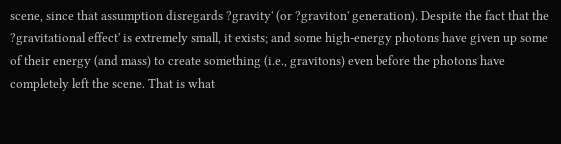scene, since that assumption disregards ?gravity' (or ?graviton' generation). Despite the fact that the ?gravitational effect' is extremely small, it exists; and some high-energy photons have given up some of their energy (and mass) to create something (i.e., gravitons) even before the photons have completely left the scene. That is what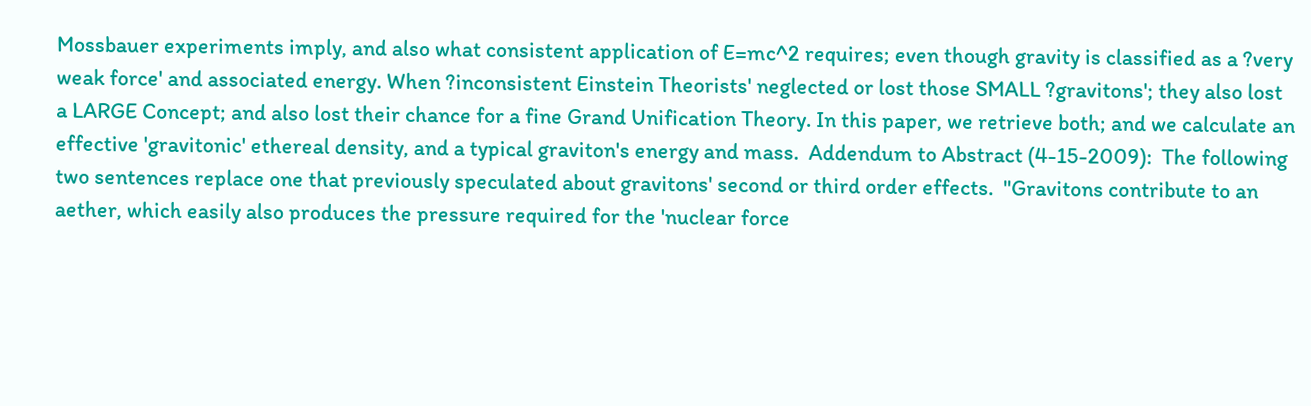Mossbauer experiments imply, and also what consistent application of E=mc^2 requires; even though gravity is classified as a ?very weak force' and associated energy. When ?inconsistent Einstein Theorists' neglected or lost those SMALL ?gravitons'; they also lost a LARGE Concept; and also lost their chance for a fine Grand Unification Theory. In this paper, we retrieve both; and we calculate an effective 'gravitonic' ethereal density, and a typical graviton's energy and mass.  Addendum to Abstract (4-15-2009):  The following two sentences replace one that previously speculated about gravitons' second or third order effects.  "Gravitons contribute to an aether, which easily also produces the pressure required for the 'nuclear force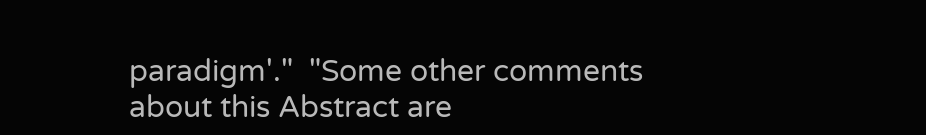paradigm'."  "Some other comments about this Abstract are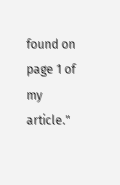found on page 1 of my article."